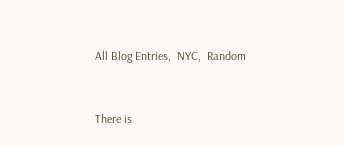All Blog Entries,  NYC,  Random


There is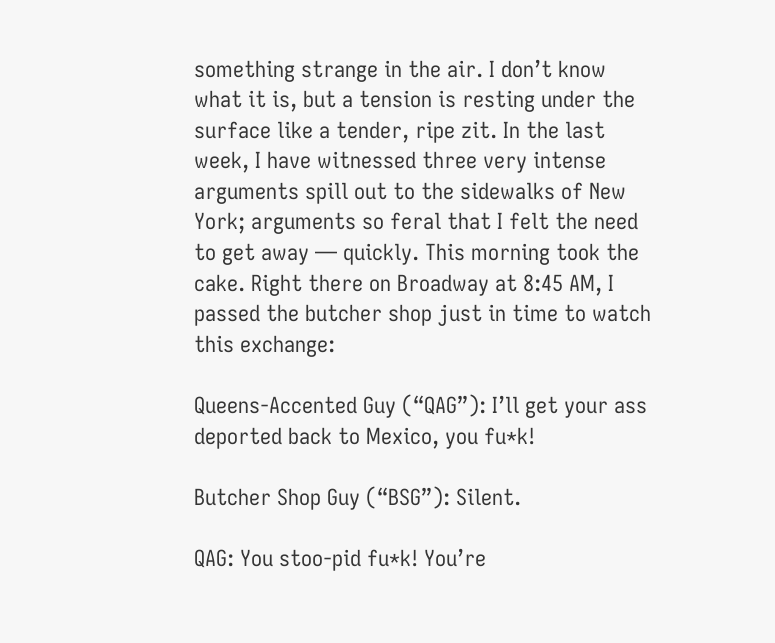something strange in the air. I don’t know what it is, but a tension is resting under the surface like a tender, ripe zit. In the last week, I have witnessed three very intense arguments spill out to the sidewalks of New York; arguments so feral that I felt the need to get away — quickly. This morning took the cake. Right there on Broadway at 8:45 AM, I passed the butcher shop just in time to watch this exchange:

Queens-Accented Guy (“QAG”): I’ll get your ass deported back to Mexico, you fu*k!

Butcher Shop Guy (“BSG”): Silent.

QAG: You stoo-pid fu*k! You’re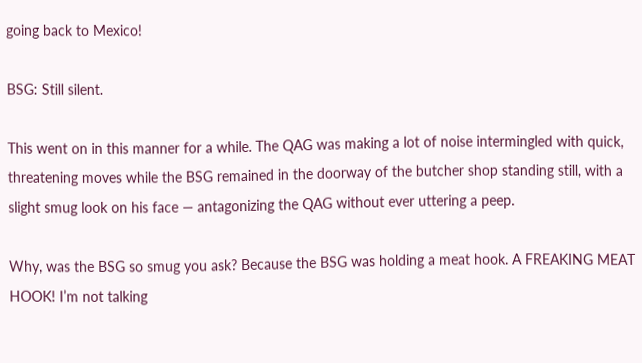going back to Mexico!

BSG: Still silent.

This went on in this manner for a while. The QAG was making a lot of noise intermingled with quick, threatening moves while the BSG remained in the doorway of the butcher shop standing still, with a slight smug look on his face — antagonizing the QAG without ever uttering a peep.

Why, was the BSG so smug you ask? Because the BSG was holding a meat hook. A FREAKING MEAT HOOK! I’m not talking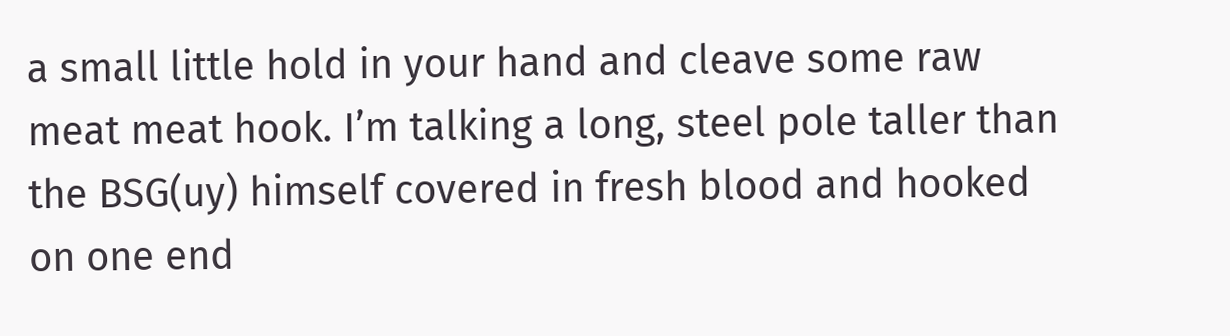a small little hold in your hand and cleave some raw meat meat hook. I’m talking a long, steel pole taller than the BSG(uy) himself covered in fresh blood and hooked on one end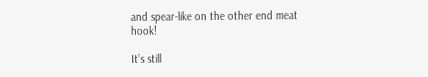and spear-like on the other end meat hook!

It’s still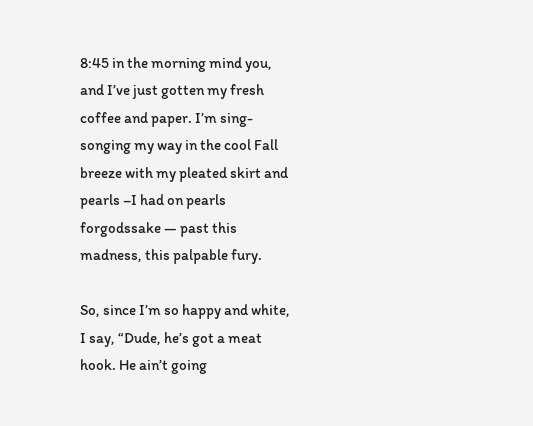8:45 in the morning mind you, and I’ve just gotten my fresh coffee and paper. I’m sing-songing my way in the cool Fall breeze with my pleated skirt and pearls –I had on pearls forgodssake — past this madness, this palpable fury.

So, since I’m so happy and white, I say, “Dude, he’s got a meat hook. He ain’t going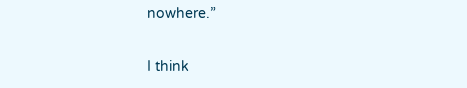nowhere.”

I think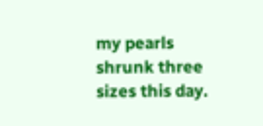my pearls shrunk three sizes this day.